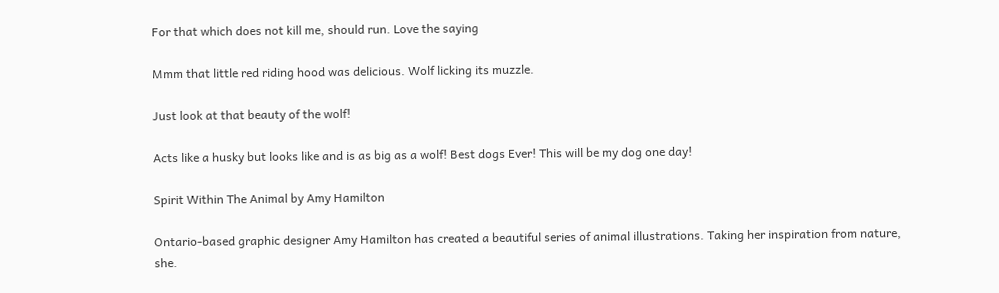For that which does not kill me, should run. Love the saying

Mmm that little red riding hood was delicious. Wolf licking its muzzle.

Just look at that beauty of the wolf!

Acts like a husky but looks like and is as big as a wolf! Best dogs Ever! This will be my dog one day!

Spirit Within The Animal by Amy Hamilton

Ontario-based graphic designer Amy Hamilton has created a beautiful series of animal illustrations. Taking her inspiration from nature, she.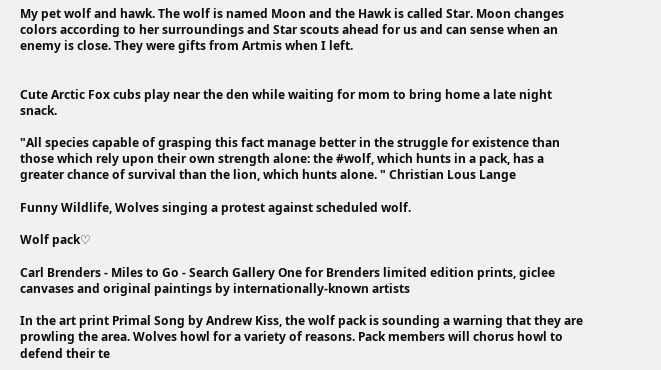My pet wolf and hawk. The wolf is named Moon and the Hawk is called Star. Moon changes colors according to her surroundings and Star scouts ahead for us and can sense when an enemy is close. They were gifts from Artmis when I left.


Cute Arctic Fox cubs play near the den while waiting for mom to bring home a late night snack.

"All species capable of grasping this fact manage better in the struggle for existence than those which rely upon their own strength alone: the #wolf, which hunts in a pack, has a greater chance of survival than the lion, which hunts alone. " Christian Lous Lange

Funny Wildlife, Wolves singing a protest against scheduled wolf.

Wolf pack♡

Carl Brenders - Miles to Go - Search Gallery One for Brenders limited edition prints, giclee canvases and original paintings by internationally-known artists

In the art print Primal Song by Andrew Kiss, the wolf pack is sounding a warning that they are prowling the area. Wolves howl for a variety of reasons. Pack members will chorus howl to defend their te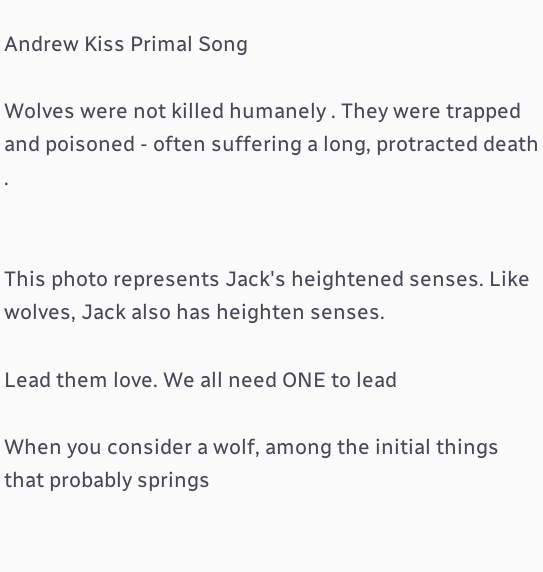Andrew Kiss Primal Song

Wolves were not killed humanely . They were trapped and poisoned - often suffering a long, protracted death .


This photo represents Jack's heightened senses. Like wolves, Jack also has heighten senses.

Lead them love. We all need ONE to lead

When you consider a wolf, among the initial things that probably springs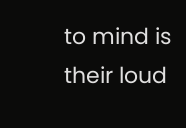to mind is their loud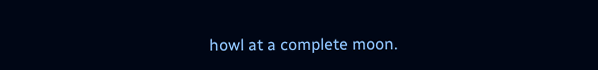howl at a complete moon.